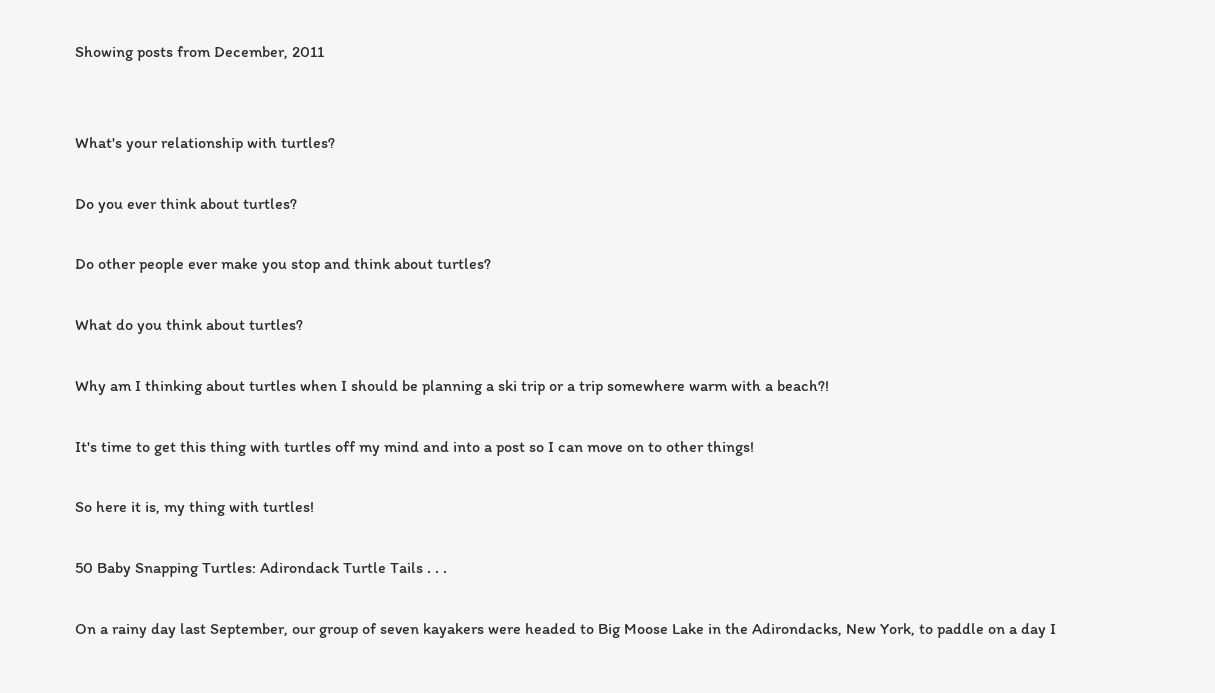Showing posts from December, 2011


What's your relationship with turtles?

Do you ever think about turtles?

Do other people ever make you stop and think about turtles?

What do you think about turtles?

Why am I thinking about turtles when I should be planning a ski trip or a trip somewhere warm with a beach?!

It's time to get this thing with turtles off my mind and into a post so I can move on to other things!

So here it is, my thing with turtles!

50 Baby Snapping Turtles: Adirondack Turtle Tails . . .

On a rainy day last September, our group of seven kayakers were headed to Big Moose Lake in the Adirondacks, New York, to paddle on a day I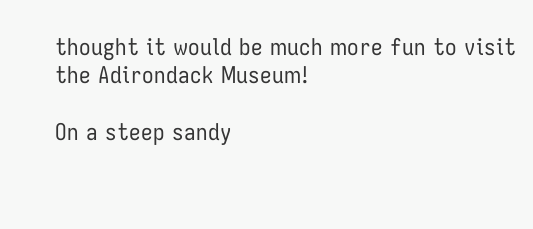thought it would be much more fun to visit the Adirondack Museum!

On a steep sandy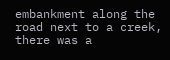embankment along the road next to a creek, there was a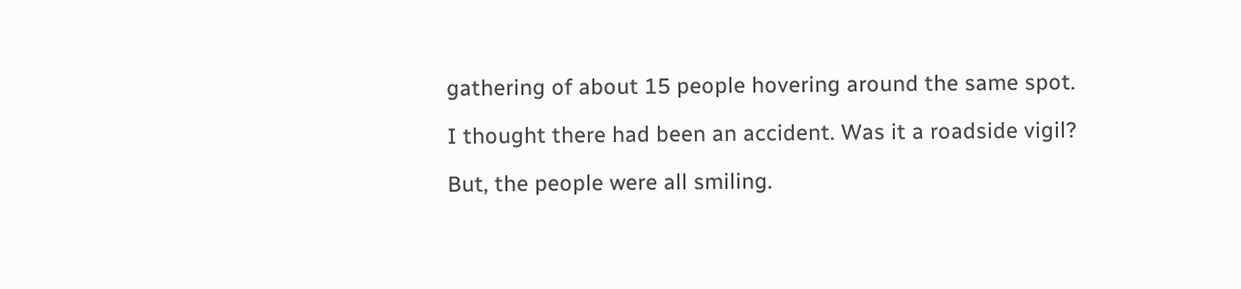gathering of about 15 people hovering around the same spot.

I thought there had been an accident. Was it a roadside vigil?

But, the people were all smiling.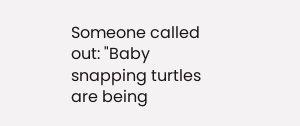Someone called out: "Baby snapping turtles are being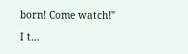born! Come watch!"

I t…